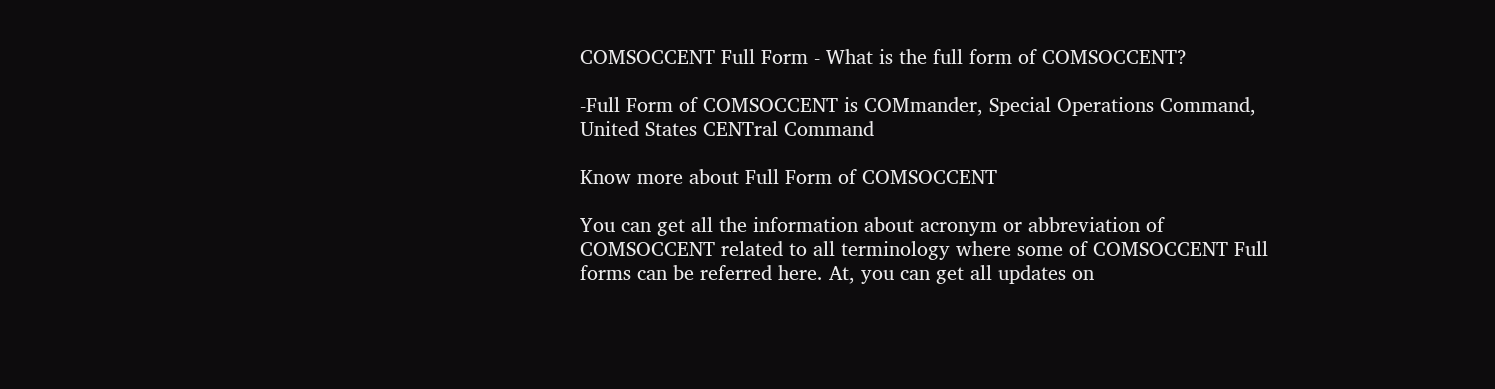COMSOCCENT Full Form - What is the full form of COMSOCCENT?

-Full Form of COMSOCCENT is COMmander, Special Operations Command, United States CENTral Command

Know more about Full Form of COMSOCCENT

You can get all the information about acronym or abbreviation of COMSOCCENT related to all terminology where some of COMSOCCENT Full forms can be referred here. At, you can get all updates on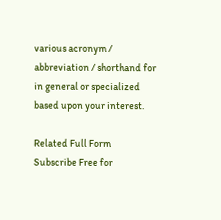various acronym / abbreviation / shorthand for in general or specialized based upon your interest.

Related Full Form
Subscribe Free for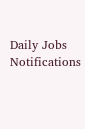Daily Jobs Notifications